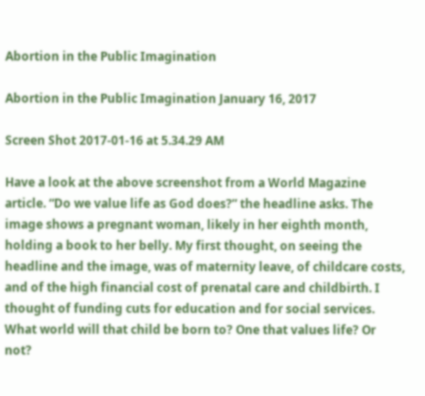Abortion in the Public Imagination

Abortion in the Public Imagination January 16, 2017

Screen Shot 2017-01-16 at 5.34.29 AM

Have a look at the above screenshot from a World Magazine article. “Do we value life as God does?” the headline asks. The image shows a pregnant woman, likely in her eighth month, holding a book to her belly. My first thought, on seeing the headline and the image, was of maternity leave, of childcare costs, and of the high financial cost of prenatal care and childbirth. I thought of funding cuts for education and for social services. What world will that child be born to? One that values life? Or not?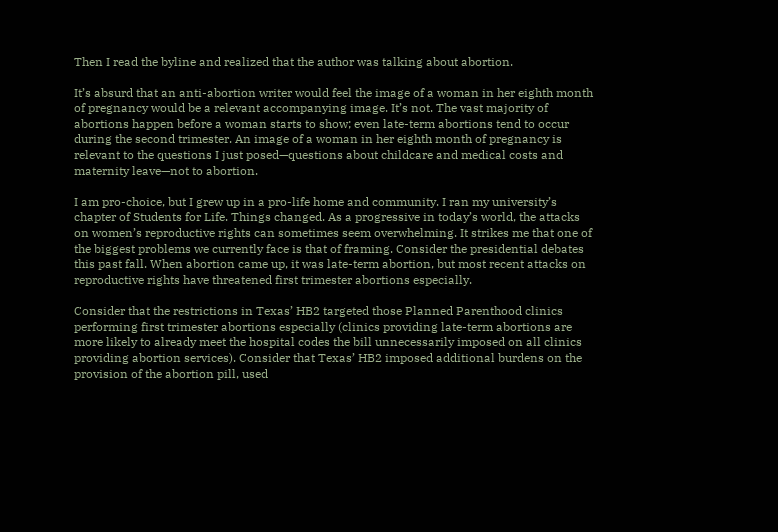Then I read the byline and realized that the author was talking about abortion.

It’s absurd that an anti-abortion writer would feel the image of a woman in her eighth month of pregnancy would be a relevant accompanying image. It’s not. The vast majority of abortions happen before a woman starts to show; even late-term abortions tend to occur during the second trimester. An image of a woman in her eighth month of pregnancy is relevant to the questions I just posed—questions about childcare and medical costs and maternity leave—not to abortion.

I am pro-choice, but I grew up in a pro-life home and community. I ran my university’s chapter of Students for Life. Things changed. As a progressive in today’s world, the attacks on women’s reproductive rights can sometimes seem overwhelming. It strikes me that one of the biggest problems we currently face is that of framing. Consider the presidential debates this past fall. When abortion came up, it was late-term abortion, but most recent attacks on reproductive rights have threatened first trimester abortions especially.

Consider that the restrictions in Texas’ HB2 targeted those Planned Parenthood clinics performing first trimester abortions especially (clinics providing late-term abortions are more likely to already meet the hospital codes the bill unnecessarily imposed on all clinics providing abortion services). Consider that Texas’ HB2 imposed additional burdens on the provision of the abortion pill, used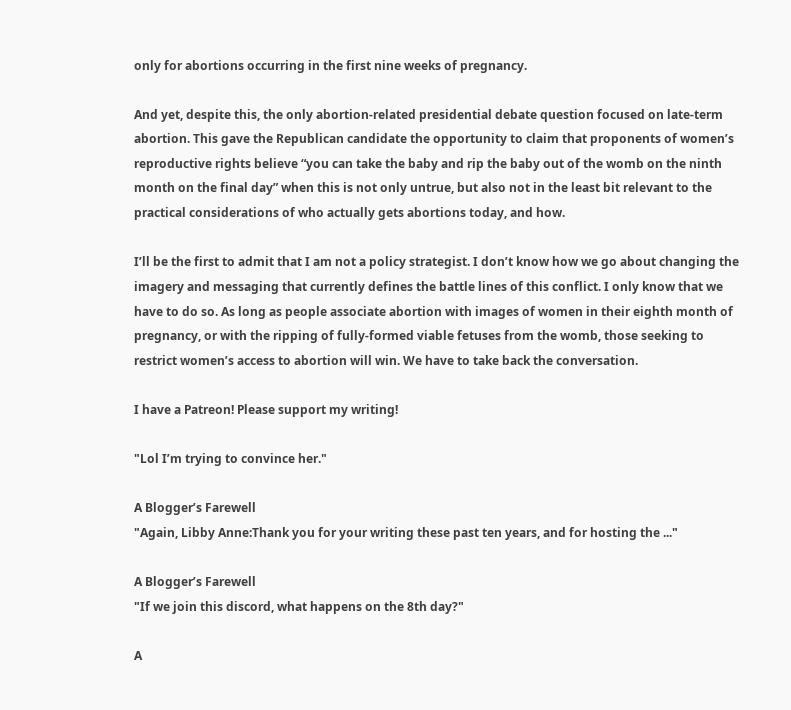only for abortions occurring in the first nine weeks of pregnancy.

And yet, despite this, the only abortion-related presidential debate question focused on late-term abortion. This gave the Republican candidate the opportunity to claim that proponents of women’s reproductive rights believe “you can take the baby and rip the baby out of the womb on the ninth month on the final day” when this is not only untrue, but also not in the least bit relevant to the practical considerations of who actually gets abortions today, and how.

I’ll be the first to admit that I am not a policy strategist. I don’t know how we go about changing the imagery and messaging that currently defines the battle lines of this conflict. I only know that we have to do so. As long as people associate abortion with images of women in their eighth month of pregnancy, or with the ripping of fully-formed viable fetuses from the womb, those seeking to restrict women’s access to abortion will win. We have to take back the conversation.

I have a Patreon! Please support my writing!

"Lol I’m trying to convince her."

A Blogger’s Farewell
"Again, Libby Anne:Thank you for your writing these past ten years, and for hosting the ..."

A Blogger’s Farewell
"If we join this discord, what happens on the 8th day?"

A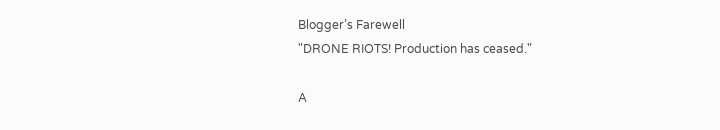Blogger’s Farewell
"DRONE RIOTS! Production has ceased."

A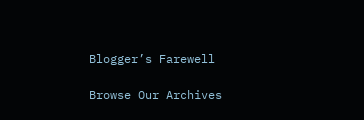Blogger’s Farewell

Browse Our Archives